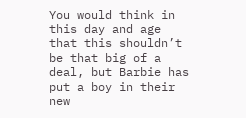You would think in this day and age that this shouldn’t be that big of a deal, but Barbie has put a boy in their new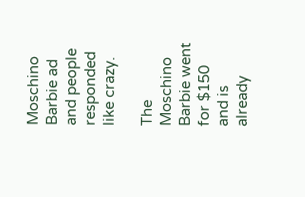Moschino Barbie ad and people responded like crazy.

The Moschino Barbie went for $150 and is already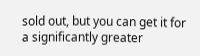sold out, but you can get it for a significantly greater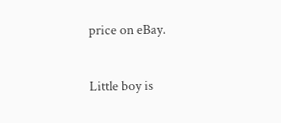price on eBay.

Little boy is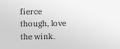fierce though, love the wink.